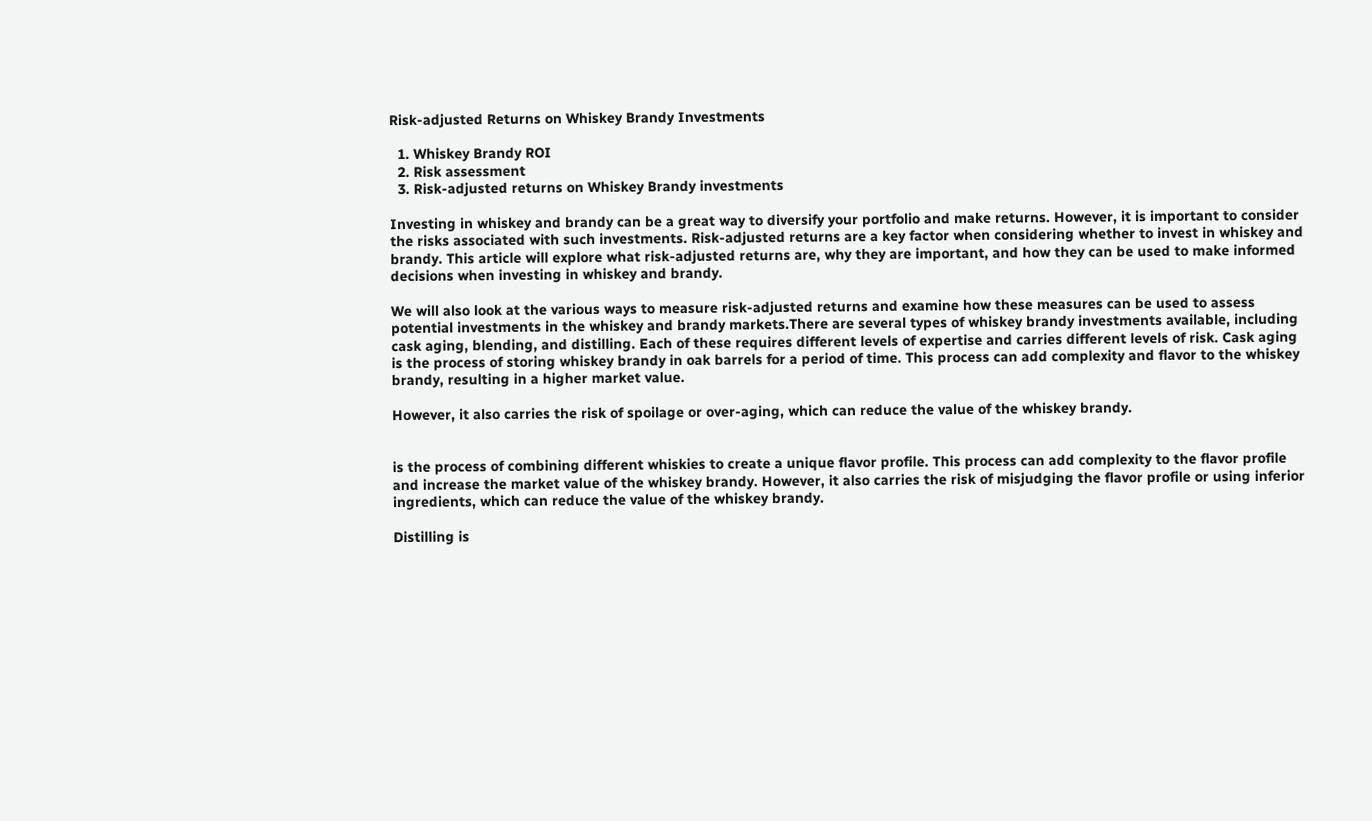Risk-adjusted Returns on Whiskey Brandy Investments

  1. Whiskey Brandy ROI
  2. Risk assessment
  3. Risk-adjusted returns on Whiskey Brandy investments

Investing in whiskey and brandy can be a great way to diversify your portfolio and make returns. However, it is important to consider the risks associated with such investments. Risk-adjusted returns are a key factor when considering whether to invest in whiskey and brandy. This article will explore what risk-adjusted returns are, why they are important, and how they can be used to make informed decisions when investing in whiskey and brandy.

We will also look at the various ways to measure risk-adjusted returns and examine how these measures can be used to assess potential investments in the whiskey and brandy markets.There are several types of whiskey brandy investments available, including cask aging, blending, and distilling. Each of these requires different levels of expertise and carries different levels of risk. Cask aging is the process of storing whiskey brandy in oak barrels for a period of time. This process can add complexity and flavor to the whiskey brandy, resulting in a higher market value.

However, it also carries the risk of spoilage or over-aging, which can reduce the value of the whiskey brandy.


is the process of combining different whiskies to create a unique flavor profile. This process can add complexity to the flavor profile and increase the market value of the whiskey brandy. However, it also carries the risk of misjudging the flavor profile or using inferior ingredients, which can reduce the value of the whiskey brandy.

Distilling is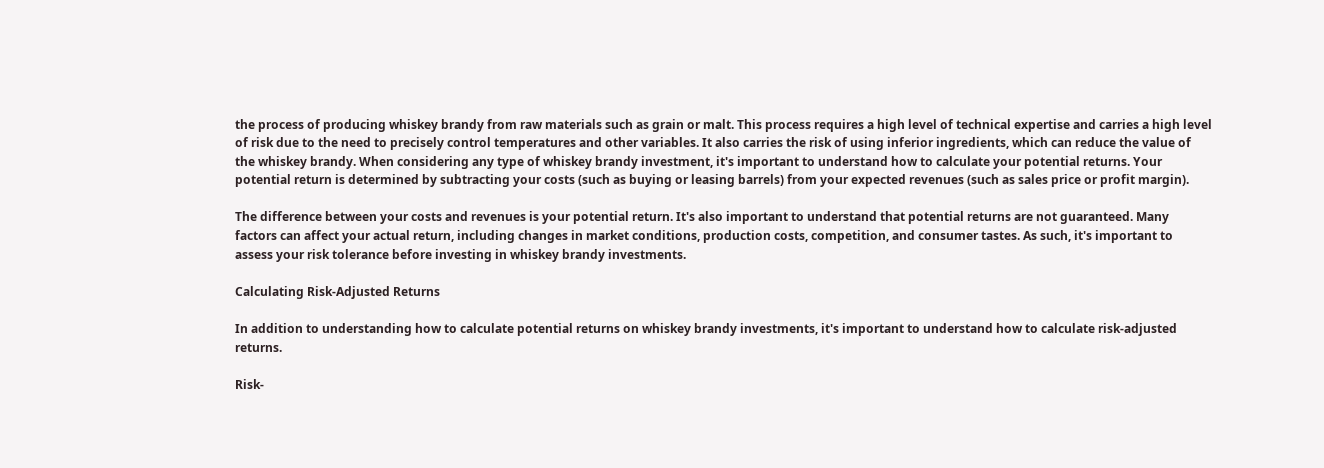the process of producing whiskey brandy from raw materials such as grain or malt. This process requires a high level of technical expertise and carries a high level of risk due to the need to precisely control temperatures and other variables. It also carries the risk of using inferior ingredients, which can reduce the value of the whiskey brandy. When considering any type of whiskey brandy investment, it's important to understand how to calculate your potential returns. Your potential return is determined by subtracting your costs (such as buying or leasing barrels) from your expected revenues (such as sales price or profit margin).

The difference between your costs and revenues is your potential return. It's also important to understand that potential returns are not guaranteed. Many factors can affect your actual return, including changes in market conditions, production costs, competition, and consumer tastes. As such, it's important to assess your risk tolerance before investing in whiskey brandy investments.

Calculating Risk-Adjusted Returns

In addition to understanding how to calculate potential returns on whiskey brandy investments, it's important to understand how to calculate risk-adjusted returns.

Risk-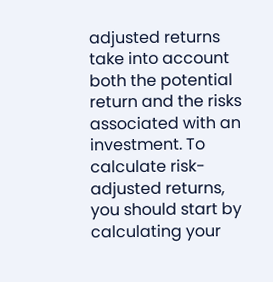adjusted returns take into account both the potential return and the risks associated with an investment. To calculate risk-adjusted returns, you should start by calculating your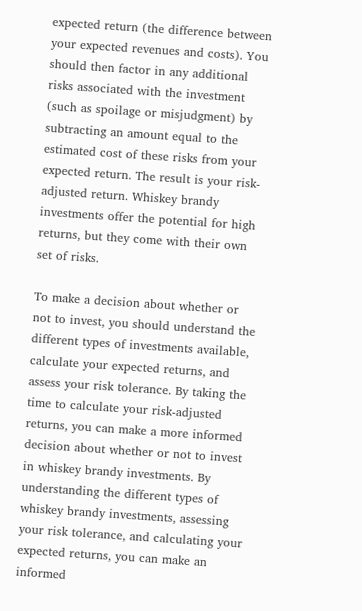expected return (the difference between your expected revenues and costs). You should then factor in any additional risks associated with the investment (such as spoilage or misjudgment) by subtracting an amount equal to the estimated cost of these risks from your expected return. The result is your risk-adjusted return. Whiskey brandy investments offer the potential for high returns, but they come with their own set of risks.

To make a decision about whether or not to invest, you should understand the different types of investments available, calculate your expected returns, and assess your risk tolerance. By taking the time to calculate your risk-adjusted returns, you can make a more informed decision about whether or not to invest in whiskey brandy investments. By understanding the different types of whiskey brandy investments, assessing your risk tolerance, and calculating your expected returns, you can make an informed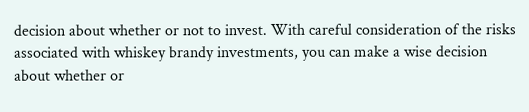decision about whether or not to invest. With careful consideration of the risks associated with whiskey brandy investments, you can make a wise decision about whether or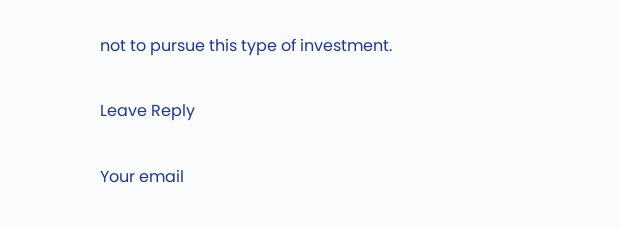not to pursue this type of investment.

Leave Reply

Your email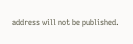address will not be published.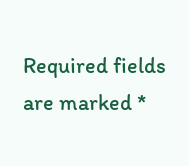Required fields are marked *